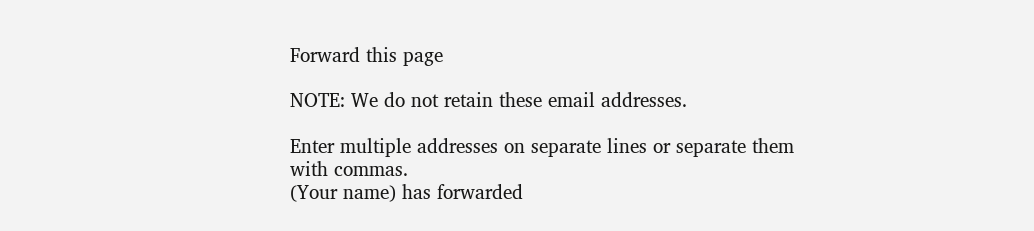Forward this page

NOTE: We do not retain these email addresses.

Enter multiple addresses on separate lines or separate them with commas.
(Your name) has forwarded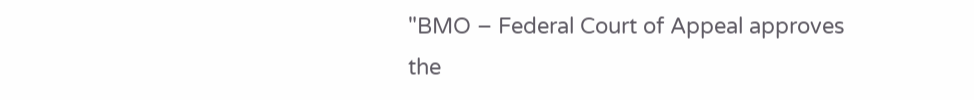"BMO – Federal Court of Appeal approves the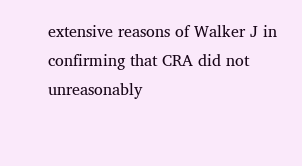extensive reasons of Walker J in confirming that CRA did not unreasonably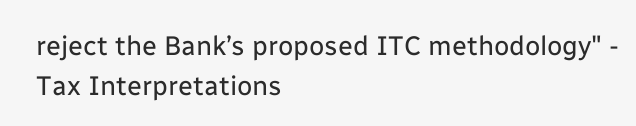reject the Bank’s proposed ITC methodology" - Tax Interpretations